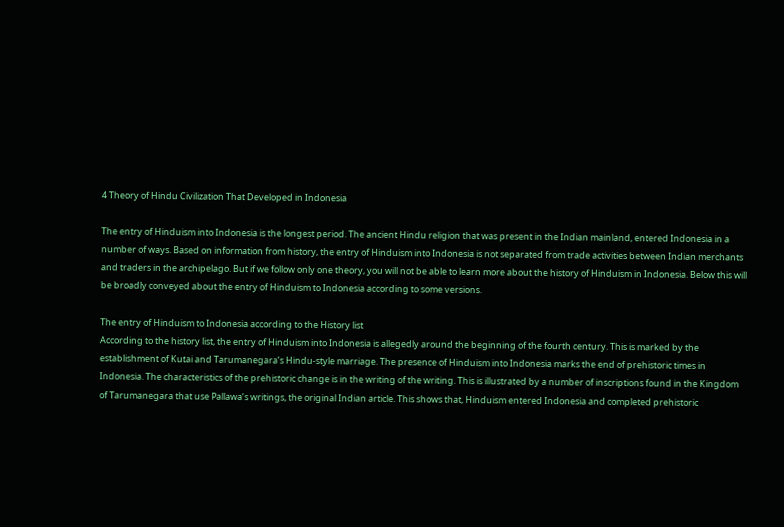4 Theory of Hindu Civilization That Developed in Indonesia

The entry of Hinduism into Indonesia is the longest period. The ancient Hindu religion that was present in the Indian mainland, entered Indonesia in a number of ways. Based on information from history, the entry of Hinduism into Indonesia is not separated from trade activities between Indian merchants and traders in the archipelago. But if we follow only one theory, you will not be able to learn more about the history of Hinduism in Indonesia. Below this will be broadly conveyed about the entry of Hinduism to Indonesia according to some versions.

The entry of Hinduism to Indonesia according to the History list
According to the history list, the entry of Hinduism into Indonesia is allegedly around the beginning of the fourth century. This is marked by the establishment of Kutai and Tarumanegara’s Hindu-style marriage. The presence of Hinduism into Indonesia marks the end of prehistoric times in Indonesia. The characteristics of the prehistoric change is in the writing of the writing. This is illustrated by a number of inscriptions found in the Kingdom of Tarumanegara that use Pallawa’s writings, the original Indian article. This shows that, Hinduism entered Indonesia and completed prehistoric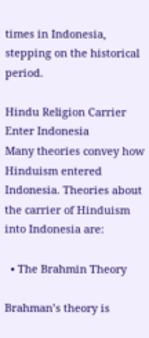times in Indonesia, stepping on the historical period.

Hindu Religion Carrier Enter Indonesia
Many theories convey how Hinduism entered Indonesia. Theories about the carrier of Hinduism into Indonesia are:

  • The Brahmin Theory

Brahman’s theory is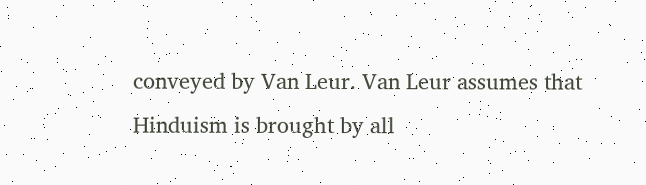conveyed by Van Leur. Van Leur assumes that Hinduism is brought by all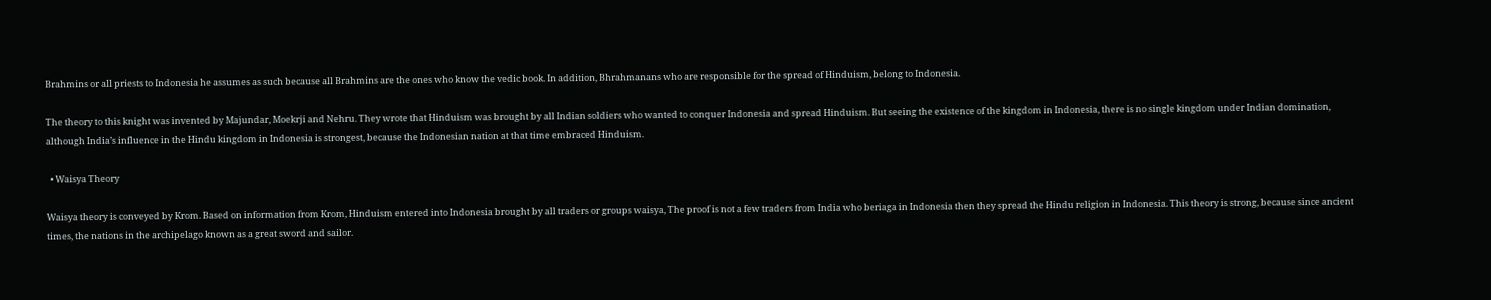Brahmins or all priests to Indonesia he assumes as such because all Brahmins are the ones who know the vedic book. In addition, Bhrahmanans who are responsible for the spread of Hinduism, belong to Indonesia.

The theory to this knight was invented by Majundar, Moekrji and Nehru. They wrote that Hinduism was brought by all Indian soldiers who wanted to conquer Indonesia and spread Hinduism. But seeing the existence of the kingdom in Indonesia, there is no single kingdom under Indian domination, although India’s influence in the Hindu kingdom in Indonesia is strongest, because the Indonesian nation at that time embraced Hinduism.

  • Waisya Theory

Waisya theory is conveyed by Krom. Based on information from Krom, Hinduism entered into Indonesia brought by all traders or groups waisya, The proof is not a few traders from India who beriaga in Indonesia then they spread the Hindu religion in Indonesia. This theory is strong, because since ancient times, the nations in the archipelago known as a great sword and sailor.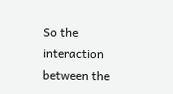So the interaction between the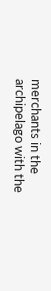merchants in the archipelago with the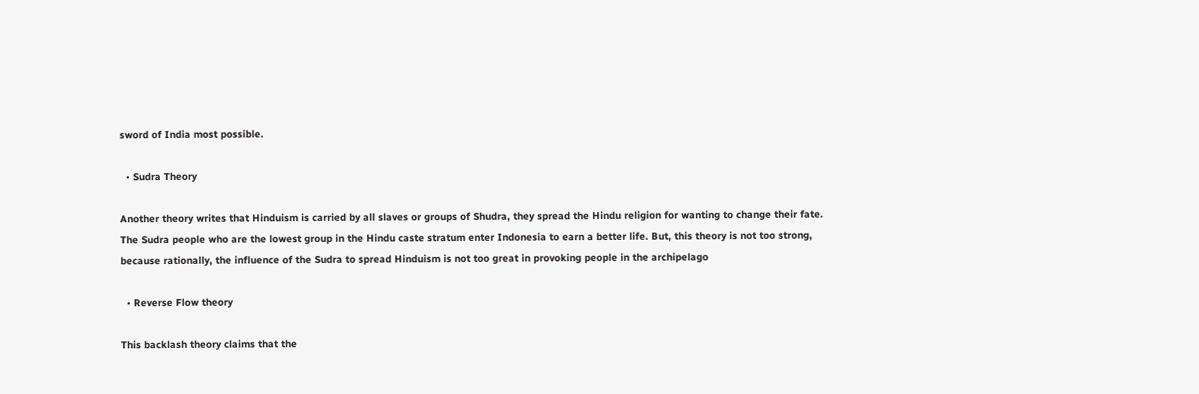sword of India most possible.

  • Sudra Theory

Another theory writes that Hinduism is carried by all slaves or groups of Shudra, they spread the Hindu religion for wanting to change their fate. The Sudra people who are the lowest group in the Hindu caste stratum enter Indonesia to earn a better life. But, this theory is not too strong, because rationally, the influence of the Sudra to spread Hinduism is not too great in provoking people in the archipelago

  • Reverse Flow theory

This backlash theory claims that the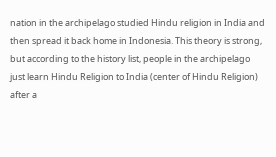nation in the archipelago studied Hindu religion in India and then spread it back home in Indonesia. This theory is strong, but according to the history list, people in the archipelago just learn Hindu Religion to India (center of Hindu Religion) after a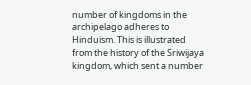number of kingdoms in the archipelago adheres to Hinduism. This is illustrated from the history of the Sriwijaya kingdom, which sent a number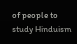of people to study Hinduism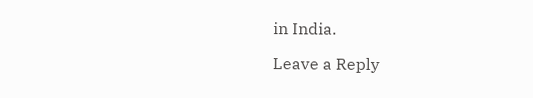in India.

Leave a Reply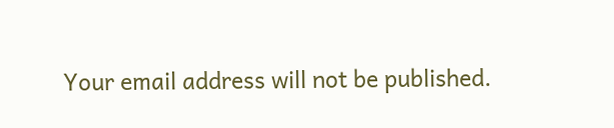Your email address will not be published.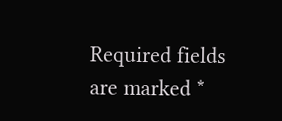Required fields are marked *